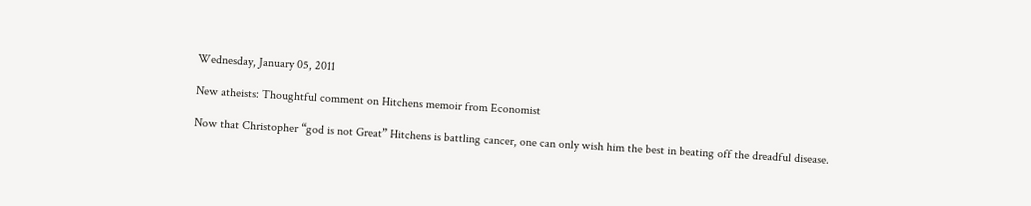Wednesday, January 05, 2011

New atheists: Thoughtful comment on Hitchens memoir from Economist

Now that Christopher “god is not Great” Hitchens is battling cancer, one can only wish him the best in beating off the dreadful disease.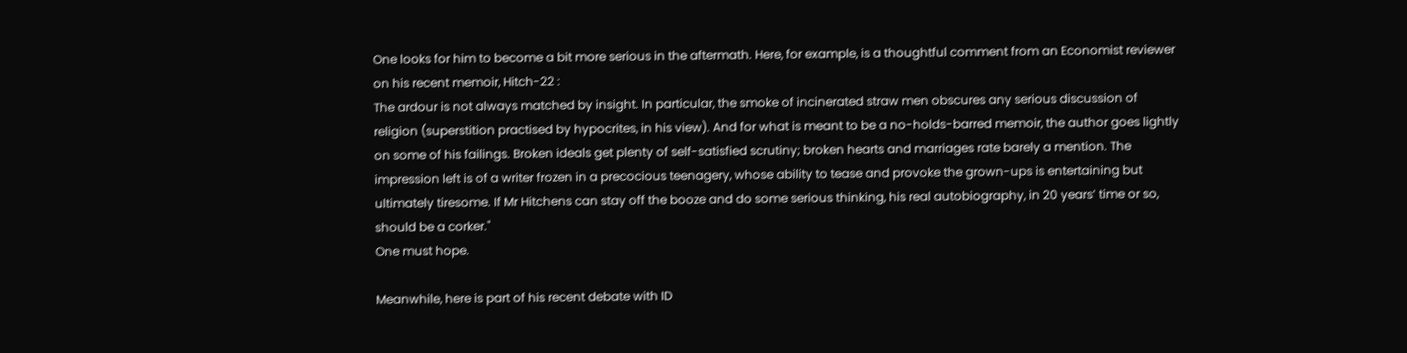One looks for him to become a bit more serious in the aftermath. Here, for example, is a thoughtful comment from an Economist reviewer on his recent memoir, Hitch-22 :
The ardour is not always matched by insight. In particular, the smoke of incinerated straw men obscures any serious discussion of religion (superstition practised by hypocrites, in his view). And for what is meant to be a no-holds-barred memoir, the author goes lightly on some of his failings. Broken ideals get plenty of self-satisfied scrutiny; broken hearts and marriages rate barely a mention. The impression left is of a writer frozen in a precocious teenagery, whose ability to tease and provoke the grown-ups is entertaining but ultimately tiresome. If Mr Hitchens can stay off the booze and do some serious thinking, his real autobiography, in 20 years’ time or so, should be a corker."
One must hope.

Meanwhile, here is part of his recent debate with ID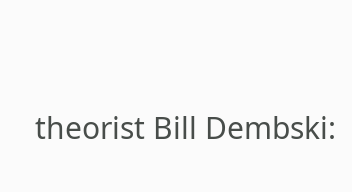theorist Bill Dembski: